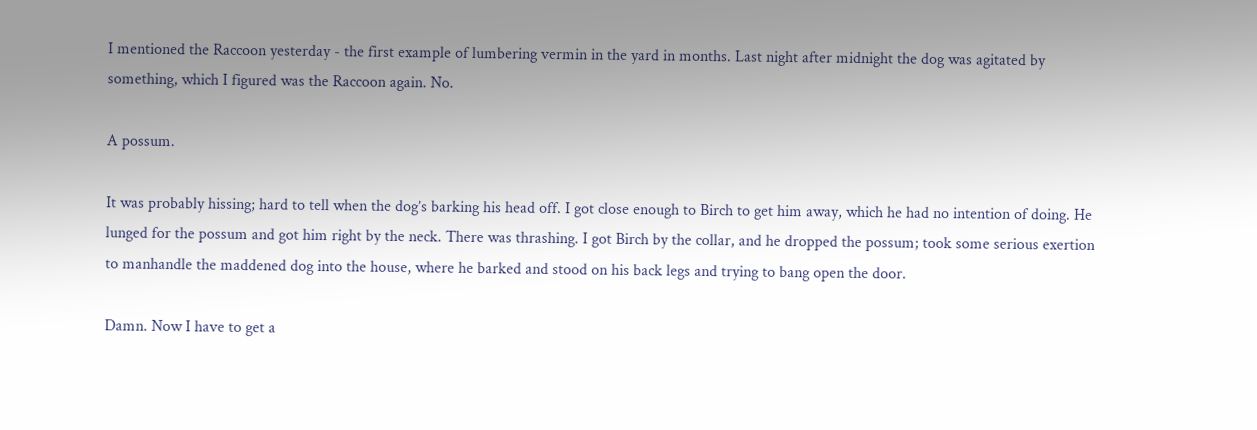I mentioned the Raccoon yesterday - the first example of lumbering vermin in the yard in months. Last night after midnight the dog was agitated by something, which I figured was the Raccoon again. No.

A possum.

It was probably hissing; hard to tell when the dog’s barking his head off. I got close enough to Birch to get him away, which he had no intention of doing. He lunged for the possum and got him right by the neck. There was thrashing. I got Birch by the collar, and he dropped the possum; took some serious exertion to manhandle the maddened dog into the house, where he barked and stood on his back legs and trying to bang open the door.

Damn. Now I have to get a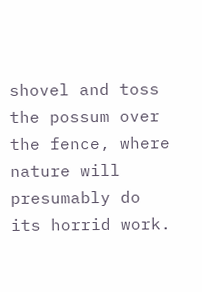shovel and toss the possum over the fence, where nature will presumably do its horrid work.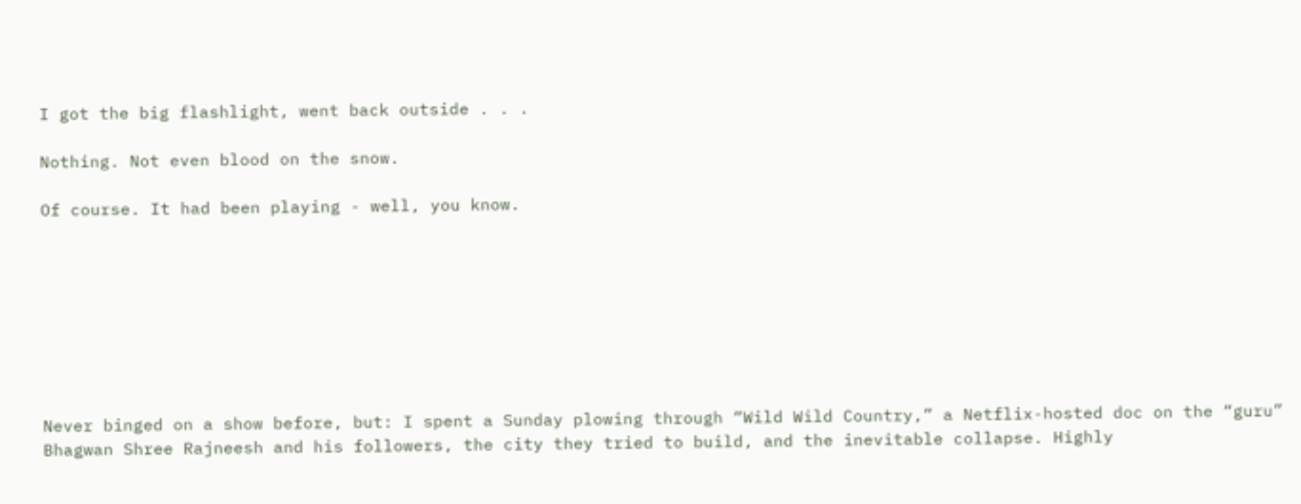I got the big flashlight, went back outside . . .

Nothing. Not even blood on the snow.

Of course. It had been playing - well, you know.








Never binged on a show before, but: I spent a Sunday plowing through “Wild Wild Country,” a Netflix-hosted doc on the “guru” Bhagwan Shree Rajneesh and his followers, the city they tried to build, and the inevitable collapse. Highly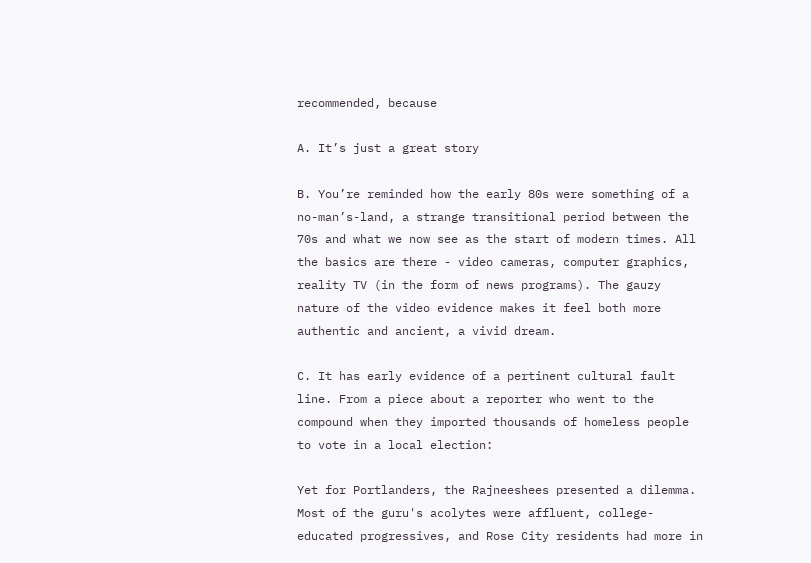recommended, because

A. It’s just a great story

B. You’re reminded how the early 80s were something of a no-man’s-land, a strange transitional period between the 70s and what we now see as the start of modern times. All the basics are there - video cameras, computer graphics, reality TV (in the form of news programs). The gauzy nature of the video evidence makes it feel both more authentic and ancient, a vivid dream.

C. It has early evidence of a pertinent cultural fault line. From a piece about a reporter who went to the compound when they imported thousands of homeless people to vote in a local election:

Yet for Portlanders, the Rajneeshees presented a dilemma. Most of the guru's acolytes were affluent, college-educated progressives, and Rose City residents had more in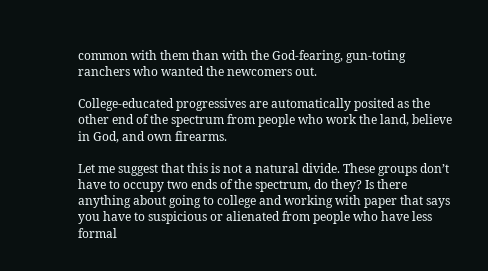common with them than with the God-fearing, gun-toting ranchers who wanted the newcomers out.

College-educated progressives are automatically posited as the other end of the spectrum from people who work the land, believe in God, and own firearms.

Let me suggest that this is not a natural divide. These groups don’t have to occupy two ends of the spectrum, do they? Is there anything about going to college and working with paper that says you have to suspicious or alienated from people who have less formal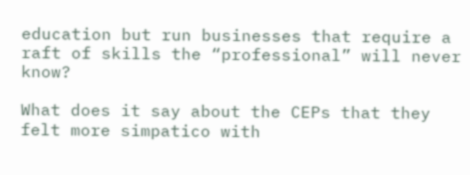education but run businesses that require a raft of skills the “professional” will never know?

What does it say about the CEPs that they felt more simpatico with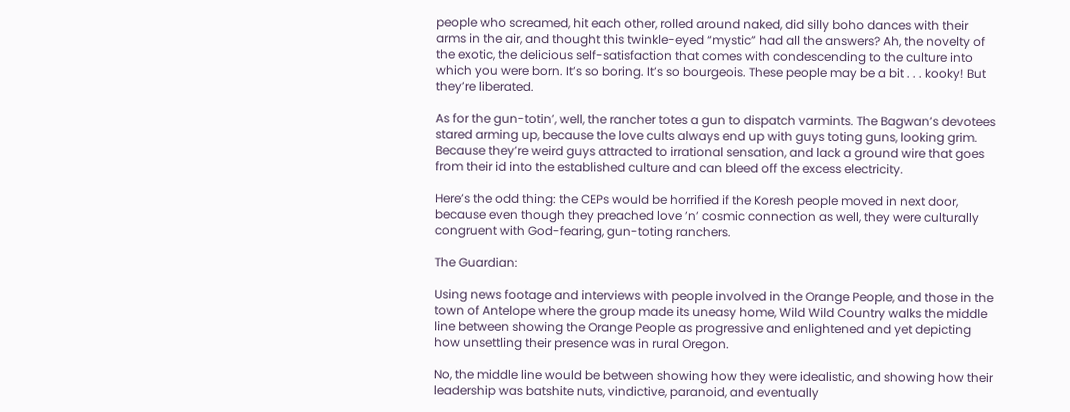people who screamed, hit each other, rolled around naked, did silly boho dances with their arms in the air, and thought this twinkle-eyed “mystic” had all the answers? Ah, the novelty of the exotic, the delicious self-satisfaction that comes with condescending to the culture into which you were born. It’s so boring. It’s so bourgeois. These people may be a bit . . . kooky! But they’re liberated.

As for the gun-totin’, well, the rancher totes a gun to dispatch varmints. The Bagwan’s devotees stared arming up, because the love cults always end up with guys toting guns, looking grim. Because they’re weird guys attracted to irrational sensation, and lack a ground wire that goes from their id into the established culture and can bleed off the excess electricity.

Here’s the odd thing: the CEPs would be horrified if the Koresh people moved in next door, because even though they preached love ’n’ cosmic connection as well, they were culturally congruent with God-fearing, gun-toting ranchers.

The Guardian:

Using news footage and interviews with people involved in the Orange People, and those in the town of Antelope where the group made its uneasy home, Wild Wild Country walks the middle line between showing the Orange People as progressive and enlightened and yet depicting how unsettling their presence was in rural Oregon.

No, the middle line would be between showing how they were idealistic, and showing how their leadership was batshite nuts, vindictive, paranoid, and eventually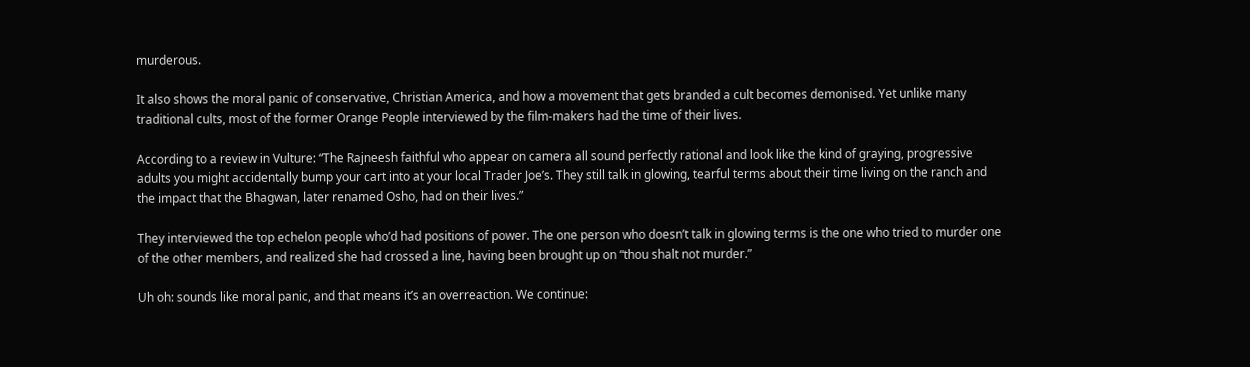murderous.

It also shows the moral panic of conservative, Christian America, and how a movement that gets branded a cult becomes demonised. Yet unlike many traditional cults, most of the former Orange People interviewed by the film-makers had the time of their lives.

According to a review in Vulture: “The Rajneesh faithful who appear on camera all sound perfectly rational and look like the kind of graying, progressive adults you might accidentally bump your cart into at your local Trader Joe’s. They still talk in glowing, tearful terms about their time living on the ranch and the impact that the Bhagwan, later renamed Osho, had on their lives.”

They interviewed the top echelon people who’d had positions of power. The one person who doesn’t talk in glowing terms is the one who tried to murder one of the other members, and realized she had crossed a line, having been brought up on “thou shalt not murder.”

Uh oh: sounds like moral panic, and that means it’s an overreaction. We continue: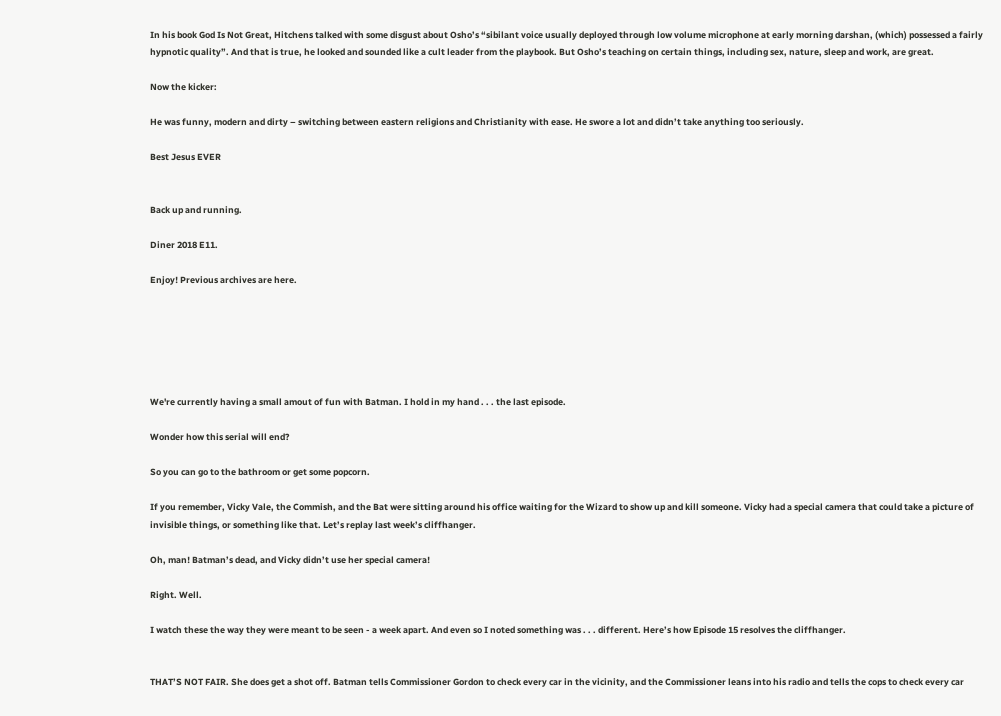In his book God Is Not Great, Hitchens talked with some disgust about Osho’s “sibilant voice usually deployed through low volume microphone at early morning darshan, (which) possessed a fairly hypnotic quality”. And that is true, he looked and sounded like a cult leader from the playbook. But Osho’s teaching on certain things, including sex, nature, sleep and work, are great.

Now the kicker:

He was funny, modern and dirty – switching between eastern religions and Christianity with ease. He swore a lot and didn’t take anything too seriously.

Best Jesus EVER


Back up and running.

Diner 2018 E11.

Enjoy! Previous archives are here.






We're currently having a small amout of fun with Batman. I hold in my hand . . . the last episode.

Wonder how this serial will end?

So you can go to the bathroom or get some popcorn.

If you remember, Vicky Vale, the Commish, and the Bat were sitting around his office waiting for the Wizard to show up and kill someone. Vicky had a special camera that could take a picture of invisible things, or something like that. Let’s replay last week’s cliffhanger.

Oh, man! Batman’s dead, and Vicky didn’t use her special camera!

Right. Well.

I watch these the way they were meant to be seen - a week apart. And even so I noted something was . . . different. Here’s how Episode 15 resolves the cliffhanger.


THAT’S NOT FAIR. She does get a shot off. Batman tells Commissioner Gordon to check every car in the vicinity, and the Commissioner leans into his radio and tells the cops to check every car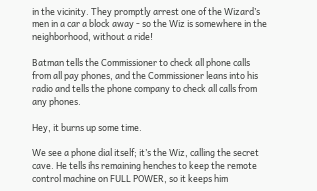in the vicinity. They promptly arrest one of the Wizard’s men in a car a block away - so the Wiz is somewhere in the neighborhood, without a ride!

Batman tells the Commissioner to check all phone calls from all pay phones, and the Commissioner leans into his radio and tells the phone company to check all calls from any phones.

Hey, it burns up some time.

We see a phone dial itself; it’s the Wiz, calling the secret cave. He tells ihs remaining henches to keep the remote control machine on FULL POWER, so it keeps him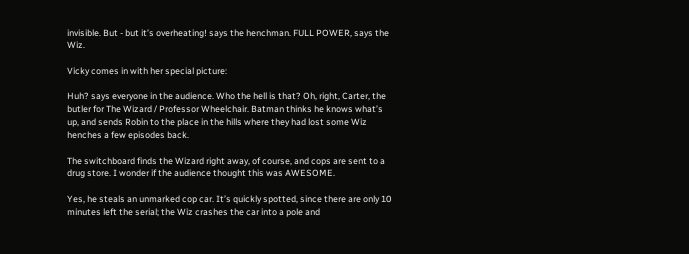invisible. But - but it’s overheating! says the henchman. FULL POWER, says the Wiz.

Vicky comes in with her special picture:

Huh? says everyone in the audience. Who the hell is that? Oh, right, Carter, the butler for The Wizard / Professor Wheelchair. Batman thinks he knows what’s up, and sends Robin to the place in the hills where they had lost some Wiz henches a few episodes back.

The switchboard finds the Wizard right away, of course, and cops are sent to a drug store. I wonder if the audience thought this was AWESOME.

Yes, he steals an unmarked cop car. It’s quickly spotted, since there are only 10 minutes left the serial; the Wiz crashes the car into a pole and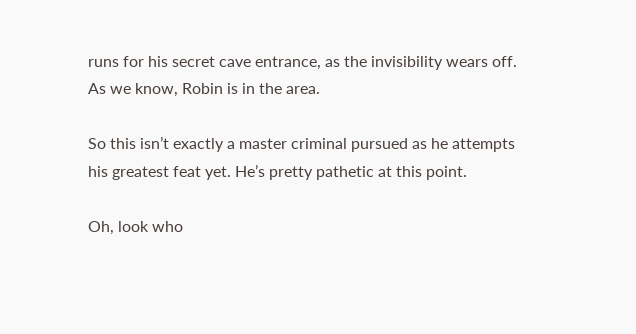runs for his secret cave entrance, as the invisibility wears off. As we know, Robin is in the area.

So this isn’t exactly a master criminal pursued as he attempts his greatest feat yet. He’s pretty pathetic at this point.

Oh, look who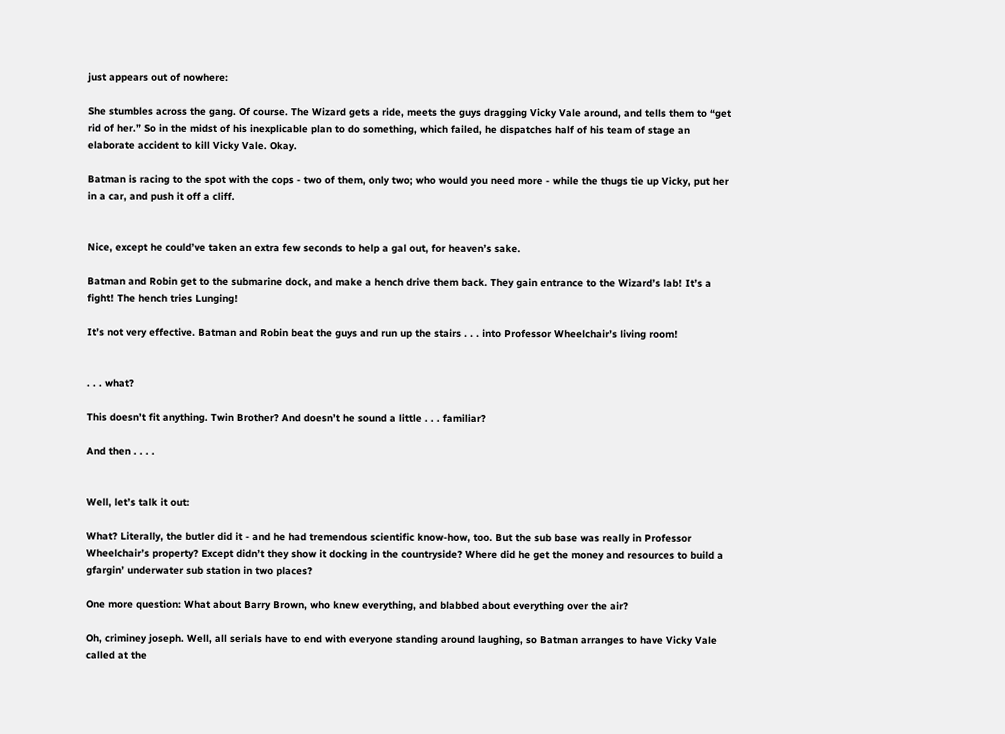just appears out of nowhere:

She stumbles across the gang. Of course. The Wizard gets a ride, meets the guys dragging Vicky Vale around, and tells them to “get rid of her.” So in the midst of his inexplicable plan to do something, which failed, he dispatches half of his team of stage an elaborate accident to kill Vicky Vale. Okay.

Batman is racing to the spot with the cops - two of them, only two; who would you need more - while the thugs tie up Vicky, put her in a car, and push it off a cliff.


Nice, except he could’ve taken an extra few seconds to help a gal out, for heaven’s sake.

Batman and Robin get to the submarine dock, and make a hench drive them back. They gain entrance to the Wizard’s lab! It’s a fight! The hench tries Lunging!

It’s not very effective. Batman and Robin beat the guys and run up the stairs . . . into Professor Wheelchair’s living room!


. . . what?

This doesn’t fit anything. Twin Brother? And doesn’t he sound a little . . . familiar?

And then . . . .


Well, let’s talk it out:

What? Literally, the butler did it - and he had tremendous scientific know-how, too. But the sub base was really in Professor Wheelchair’s property? Except didn’t they show it docking in the countryside? Where did he get the money and resources to build a gfargin’ underwater sub station in two places?

One more question: What about Barry Brown, who knew everything, and blabbed about everything over the air?

Oh, criminey joseph. Well, all serials have to end with everyone standing around laughing, so Batman arranges to have Vicky Vale called at the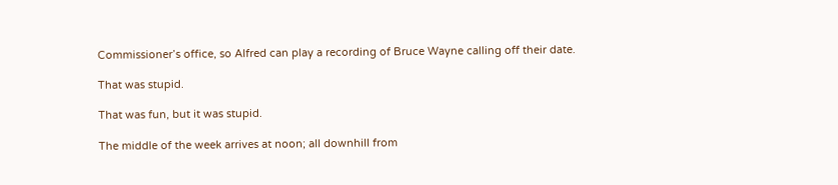Commissioner’s office, so Alfred can play a recording of Bruce Wayne calling off their date.

That was stupid.

That was fun, but it was stupid.

The middle of the week arrives at noon; all downhill from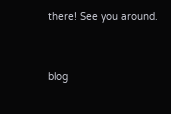there! See you around.


blog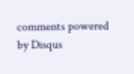comments powered by Disqus